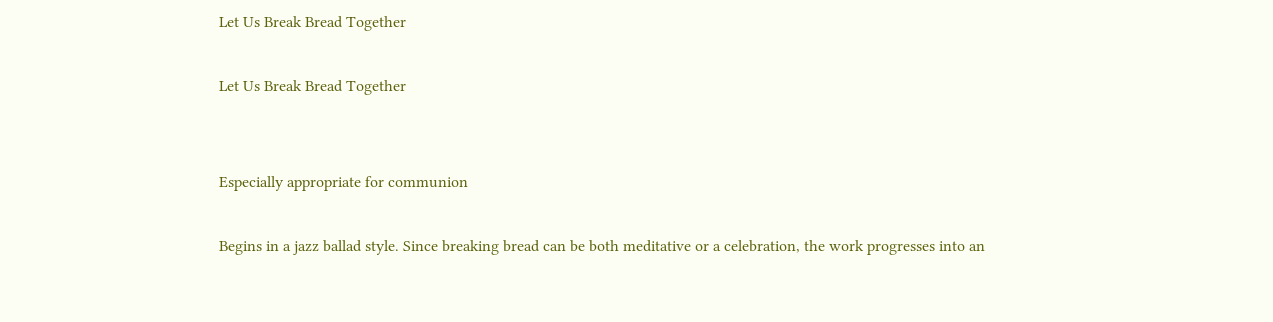Let Us Break Bread Together

Let Us Break Bread Together


Especially appropriate for communion

Begins in a jazz ballad style. Since breaking bread can be both meditative or a celebration, the work progresses into an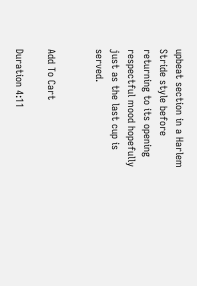upbeat section in a Harlem Stride style before returning to its opening respectful mood hopefully just as the last cup is served.


Add To Cart

Duration 4:11